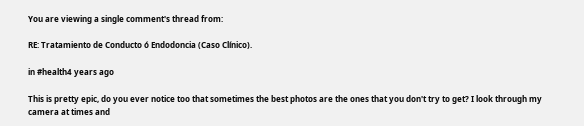You are viewing a single comment's thread from:

RE: Tratamiento de Conducto ó Endodoncia (Caso Clínico).

in #health4 years ago

This is pretty epic, do you ever notice too that sometimes the best photos are the ones that you don't try to get? I look through my camera at times and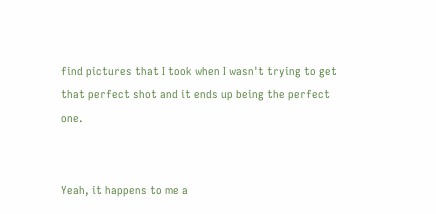find pictures that I took when I wasn't trying to get that perfect shot and it ends up being the perfect one.


Yeah, it happens to me a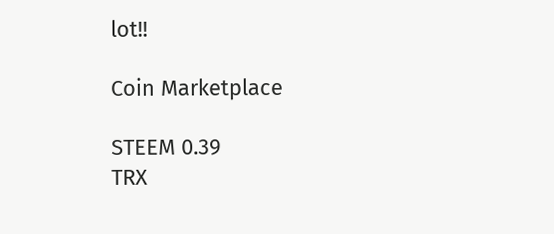lot!!

Coin Marketplace

STEEM 0.39
TRX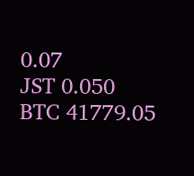0.07
JST 0.050
BTC 41779.05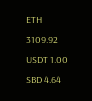ETH 3109.92
USDT 1.00
SBD 4.64